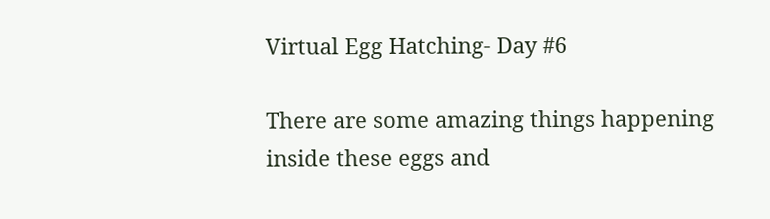Virtual Egg Hatching- Day #6

There are some amazing things happening inside these eggs and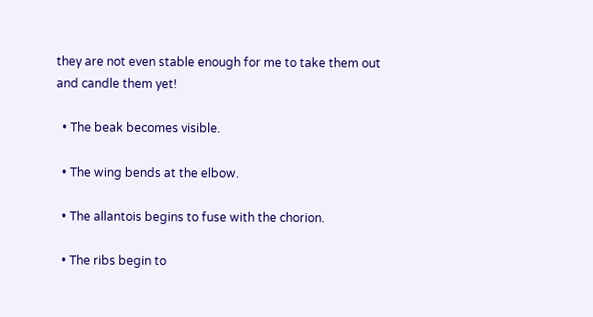they are not even stable enough for me to take them out and candle them yet!

  • The beak becomes visible.

  • The wing bends at the elbow.

  • The allantois begins to fuse with the chorion.

  • The ribs begin to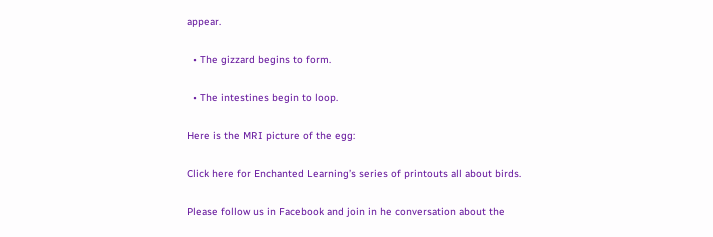appear.

  • The gizzard begins to form.

  • The intestines begin to loop.

Here is the MRI picture of the egg:

Click here for Enchanted Learning’s series of printouts all about birds.

Please follow us in Facebook and join in he conversation about the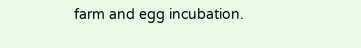farm and egg incubation.